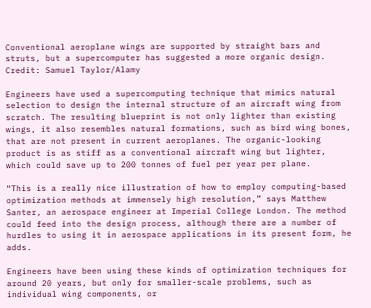Conventional aeroplane wings are supported by straight bars and struts, but a supercomputer has suggested a more organic design. Credit: Samuel Taylor/Alamy

Engineers have used a supercomputing technique that mimics natural selection to design the internal structure of an aircraft wing from scratch. The resulting blueprint is not only lighter than existing wings, it also resembles natural formations, such as bird wing bones, that are not present in current aeroplanes. The organic-looking product is as stiff as a conventional aircraft wing but lighter, which could save up to 200 tonnes of fuel per year per plane.

“This is a really nice illustration of how to employ computing-based optimization methods at immensely high resolution,” says Matthew Santer, an aerospace engineer at Imperial College London. The method could feed into the design process, although there are a number of hurdles to using it in aerospace applications in its present form, he adds.

Engineers have been using these kinds of optimization techniques for around 20 years, but only for smaller-scale problems, such as individual wing components, or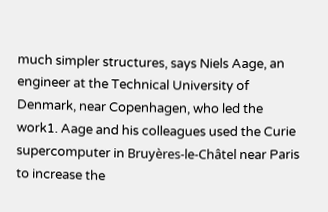much simpler structures, says Niels Aage, an engineer at the Technical University of Denmark, near Copenhagen, who led the work1. Aage and his colleagues used the Curie supercomputer in Bruyères-le-Châtel near Paris to increase the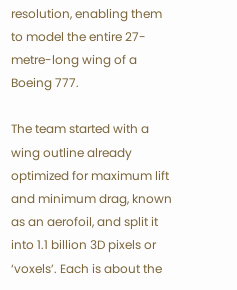resolution, enabling them to model the entire 27-metre-long wing of a Boeing 777.

The team started with a wing outline already optimized for maximum lift and minimum drag, known as an aerofoil, and split it into 1.1 billion 3D pixels or ‘voxels’. Each is about the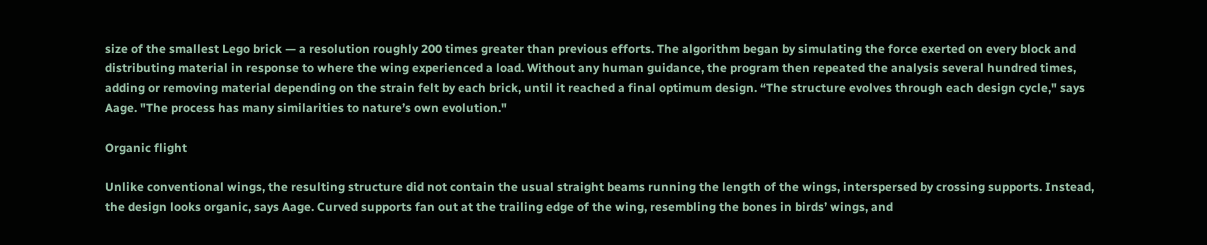size of the smallest Lego brick — a resolution roughly 200 times greater than previous efforts. The algorithm began by simulating the force exerted on every block and distributing material in response to where the wing experienced a load. Without any human guidance, the program then repeated the analysis several hundred times, adding or removing material depending on the strain felt by each brick, until it reached a final optimum design. “The structure evolves through each design cycle," says Aage. "The process has many similarities to nature’s own evolution."

Organic flight

Unlike conventional wings, the resulting structure did not contain the usual straight beams running the length of the wings, interspersed by crossing supports. Instead, the design looks organic, says Aage. Curved supports fan out at the trailing edge of the wing, resembling the bones in birds’ wings, and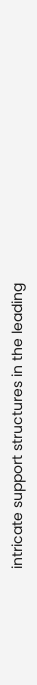intricate support structures in the leading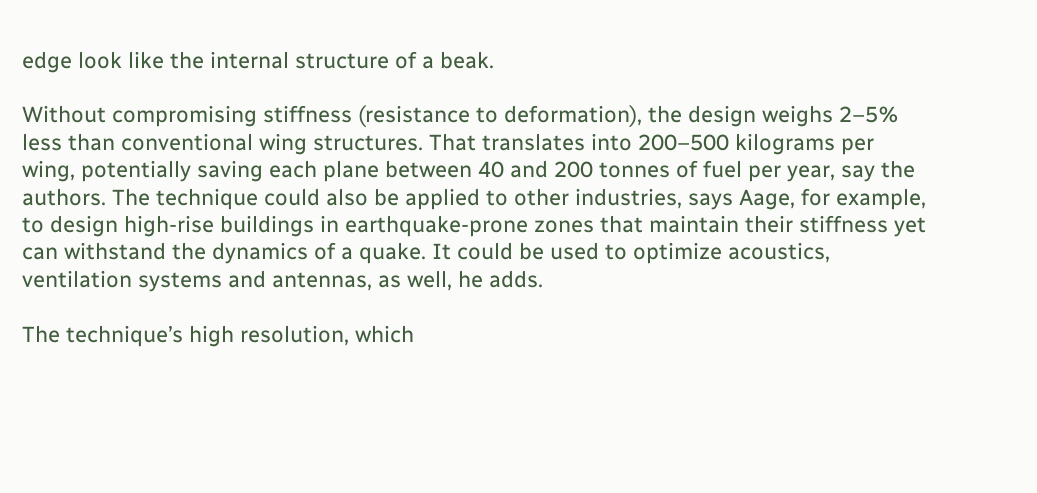edge look like the internal structure of a beak.

Without compromising stiffness (resistance to deformation), the design weighs 2–5% less than conventional wing structures. That translates into 200–500 kilograms per wing, potentially saving each plane between 40 and 200 tonnes of fuel per year, say the authors. The technique could also be applied to other industries, says Aage, for example, to design high-rise buildings in earthquake-prone zones that maintain their stiffness yet can withstand the dynamics of a quake. It could be used to optimize acoustics, ventilation systems and antennas, as well, he adds.

The technique’s high resolution, which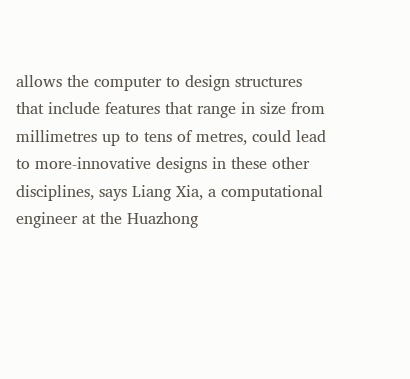allows the computer to design structures that include features that range in size from millimetres up to tens of metres, could lead to more-innovative designs in these other disciplines, says Liang Xia, a computational engineer at the Huazhong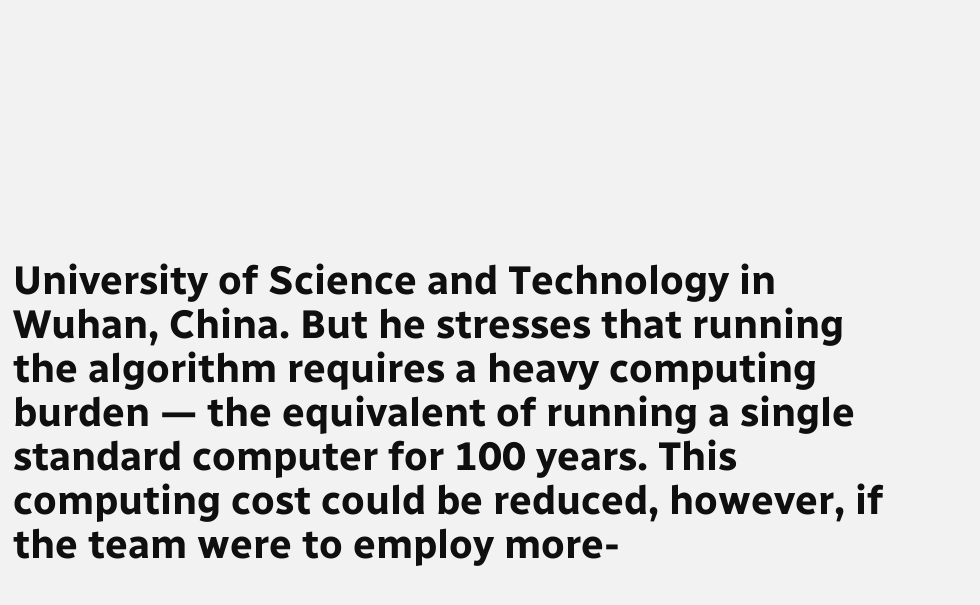University of Science and Technology in Wuhan, China. But he stresses that running the algorithm requires a heavy computing burden — the equivalent of running a single standard computer for 100 years. This computing cost could be reduced, however, if the team were to employ more-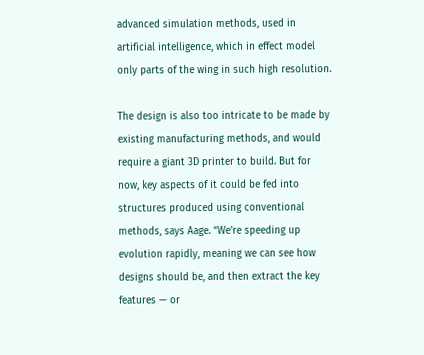advanced simulation methods, used in artificial intelligence, which in effect model only parts of the wing in such high resolution.

The design is also too intricate to be made by existing manufacturing methods, and would require a giant 3D printer to build. But for now, key aspects of it could be fed into structures produced using conventional methods, says Aage. “We’re speeding up evolution rapidly, meaning we can see how designs should be, and then extract the key features — or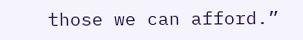those we can afford.”